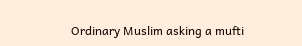Ordinary Muslim asking a mufti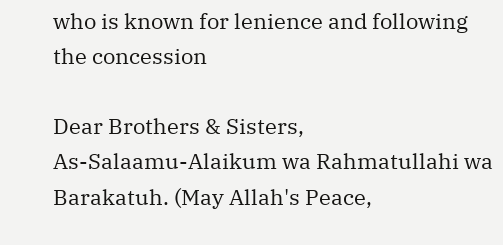who is known for lenience and following the concession

Dear Brothers & Sisters,
As-Salaamu-Alaikum wa Rahmatullahi wa Barakatuh. (May Allah's Peace,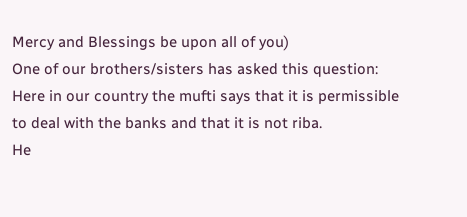Mercy and Blessings be upon all of you)
One of our brothers/sisters has asked this question:
Here in our country the mufti says that it is permissible to deal with the banks and that it is not riba.
He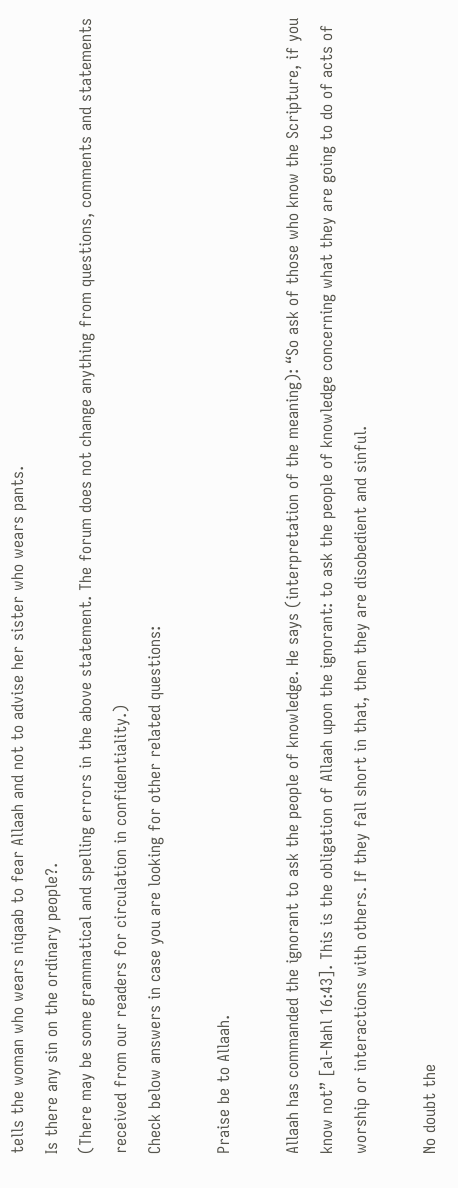tells the woman who wears niqaab to fear Allaah and not to advise her sister who wears pants.
Is there any sin on the ordinary people?.
(There may be some grammatical and spelling errors in the above statement. The forum does not change anything from questions, comments and statements received from our readers for circulation in confidentiality.)
Check below answers in case you are looking for other related questions:

Praise be to Allaah.

Allaah has commanded the ignorant to ask the people of knowledge. He says (interpretation of the meaning): “So ask of those who know the Scripture, if you know not” [al-Nahl 16:43]. This is the obligation of Allaah upon the ignorant: to ask the people of knowledge concerning what they are going to do of acts of worship or interactions with others. If they fall short in that, then they are disobedient and sinful.

No doubt the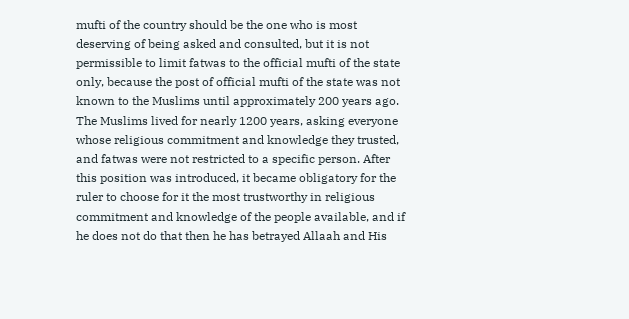mufti of the country should be the one who is most deserving of being asked and consulted, but it is not permissible to limit fatwas to the official mufti of the state only, because the post of official mufti of the state was not known to the Muslims until approximately 200 years ago. The Muslims lived for nearly 1200 years, asking everyone whose religious commitment and knowledge they trusted, and fatwas were not restricted to a specific person. After this position was introduced, it became obligatory for the ruler to choose for it the most trustworthy in religious commitment and knowledge of the people available, and if he does not do that then he has betrayed Allaah and His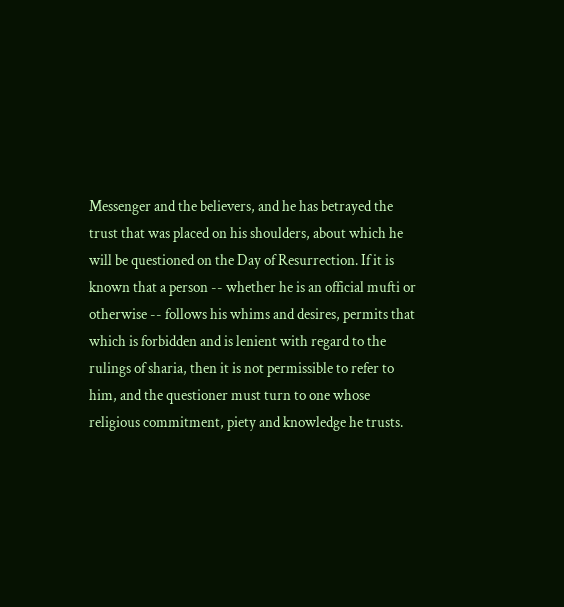Messenger and the believers, and he has betrayed the trust that was placed on his shoulders, about which he will be questioned on the Day of Resurrection. If it is known that a person -- whether he is an official mufti or otherwise -- follows his whims and desires, permits that which is forbidden and is lenient with regard to the rulings of sharia, then it is not permissible to refer to him, and the questioner must turn to one whose religious commitment, piety and knowledge he trusts.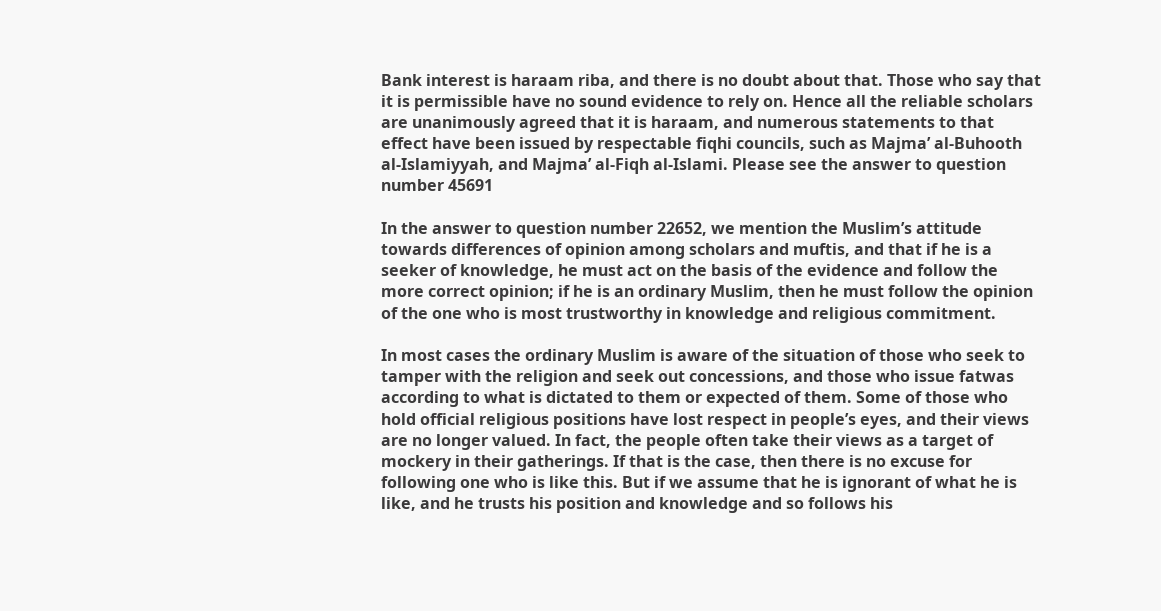Bank interest is haraam riba, and there is no doubt about that. Those who say that it is permissible have no sound evidence to rely on. Hence all the reliable scholars are unanimously agreed that it is haraam, and numerous statements to that effect have been issued by respectable fiqhi councils, such as Majma’ al-Buhooth al-Islamiyyah, and Majma’ al-Fiqh al-Islami. Please see the answer to question number 45691

In the answer to question number 22652, we mention the Muslim’s attitude towards differences of opinion among scholars and muftis, and that if he is a seeker of knowledge, he must act on the basis of the evidence and follow the more correct opinion; if he is an ordinary Muslim, then he must follow the opinion of the one who is most trustworthy in knowledge and religious commitment.

In most cases the ordinary Muslim is aware of the situation of those who seek to tamper with the religion and seek out concessions, and those who issue fatwas according to what is dictated to them or expected of them. Some of those who hold official religious positions have lost respect in people’s eyes, and their views are no longer valued. In fact, the people often take their views as a target of mockery in their gatherings. If that is the case, then there is no excuse for following one who is like this. But if we assume that he is ignorant of what he is like, and he trusts his position and knowledge and so follows his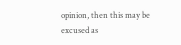opinion, then this may be excused as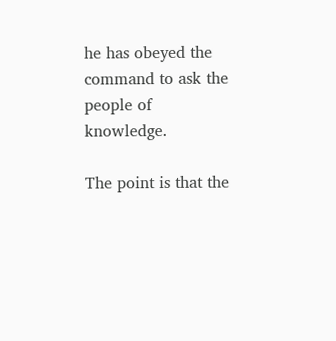he has obeyed the command to ask the people of knowledge.

The point is that the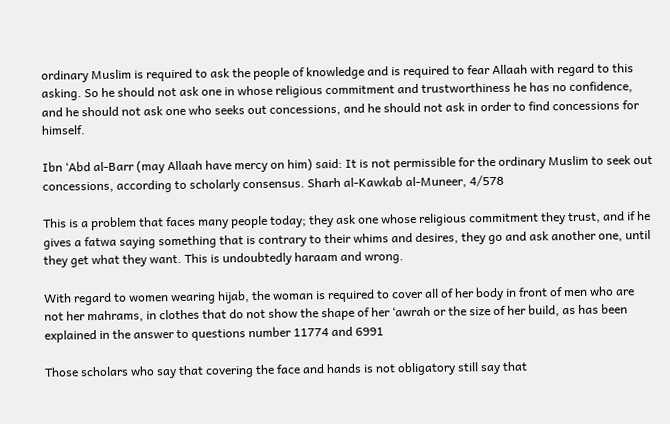ordinary Muslim is required to ask the people of knowledge and is required to fear Allaah with regard to this asking. So he should not ask one in whose religious commitment and trustworthiness he has no confidence, and he should not ask one who seeks out concessions, and he should not ask in order to find concessions for himself.

Ibn ‘Abd al-Barr (may Allaah have mercy on him) said: It is not permissible for the ordinary Muslim to seek out concessions, according to scholarly consensus. Sharh al-Kawkab al-Muneer, 4/578

This is a problem that faces many people today; they ask one whose religious commitment they trust, and if he gives a fatwa saying something that is contrary to their whims and desires, they go and ask another one, until they get what they want. This is undoubtedly haraam and wrong.

With regard to women wearing hijab, the woman is required to cover all of her body in front of men who are not her mahrams, in clothes that do not show the shape of her ‘awrah or the size of her build, as has been explained in the answer to questions number 11774 and 6991

Those scholars who say that covering the face and hands is not obligatory still say that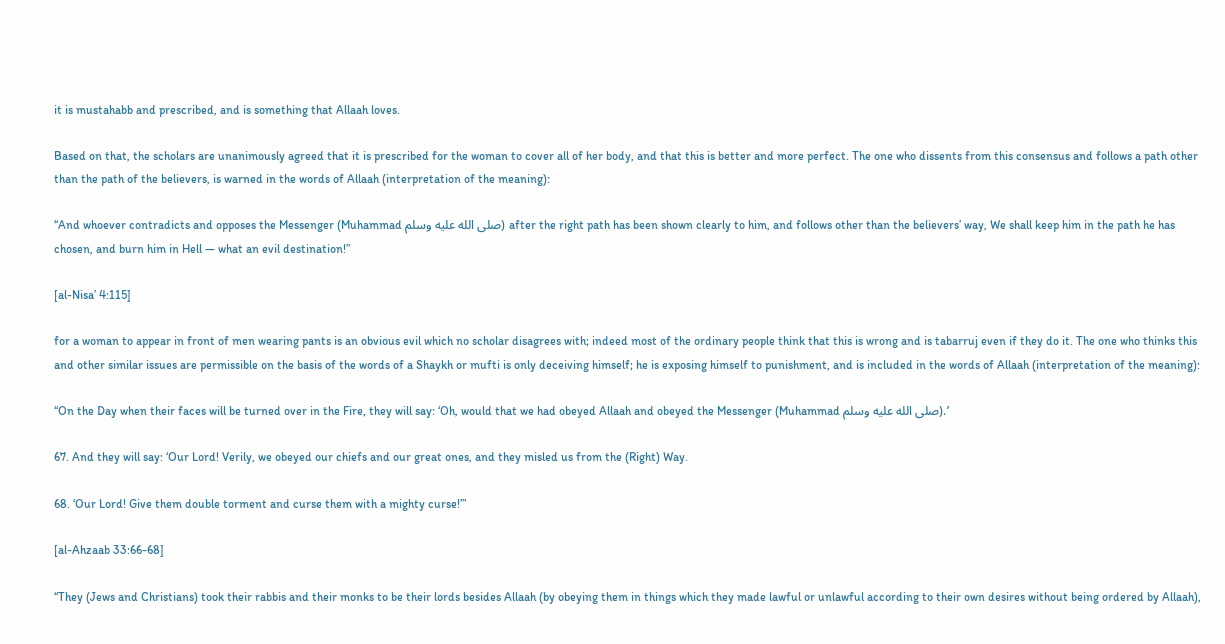it is mustahabb and prescribed, and is something that Allaah loves.

Based on that, the scholars are unanimously agreed that it is prescribed for the woman to cover all of her body, and that this is better and more perfect. The one who dissents from this consensus and follows a path other than the path of the believers, is warned in the words of Allaah (interpretation of the meaning):

“And whoever contradicts and opposes the Messenger (Muhammad صلى الله عليه وسلم) after the right path has been shown clearly to him, and follows other than the believers’ way, We shall keep him in the path he has chosen, and burn him in Hell — what an evil destination!”

[al-Nisa’ 4:115]

for a woman to appear in front of men wearing pants is an obvious evil which no scholar disagrees with; indeed most of the ordinary people think that this is wrong and is tabarruj even if they do it. The one who thinks this and other similar issues are permissible on the basis of the words of a Shaykh or mufti is only deceiving himself; he is exposing himself to punishment, and is included in the words of Allaah (interpretation of the meaning):

“On the Day when their faces will be turned over in the Fire, they will say: ‘Oh, would that we had obeyed Allaah and obeyed the Messenger (Muhammad صلى الله عليه وسلم).’

67. And they will say: ‘Our Lord! Verily, we obeyed our chiefs and our great ones, and they misled us from the (Right) Way.

68. ‘Our Lord! Give them double torment and curse them with a mighty curse!’”

[al-Ahzaab 33:66-68]

“They (Jews and Christians) took their rabbis and their monks to be their lords besides Allaah (by obeying them in things which they made lawful or unlawful according to their own desires without being ordered by Allaah),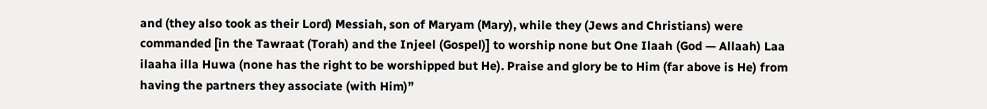and (they also took as their Lord) Messiah, son of Maryam (Mary), while they (Jews and Christians) were commanded [in the Tawraat (Torah) and the Injeel (Gospel)] to worship none but One Ilaah (God — Allaah) Laa ilaaha illa Huwa (none has the right to be worshipped but He). Praise and glory be to Him (far above is He) from having the partners they associate (with Him)”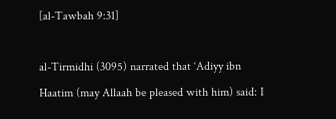[al-Tawbah 9:31]

al-Tirmidhi (3095) narrated that ‘Adiyy ibn Haatim (may Allaah be pleased with him) said: I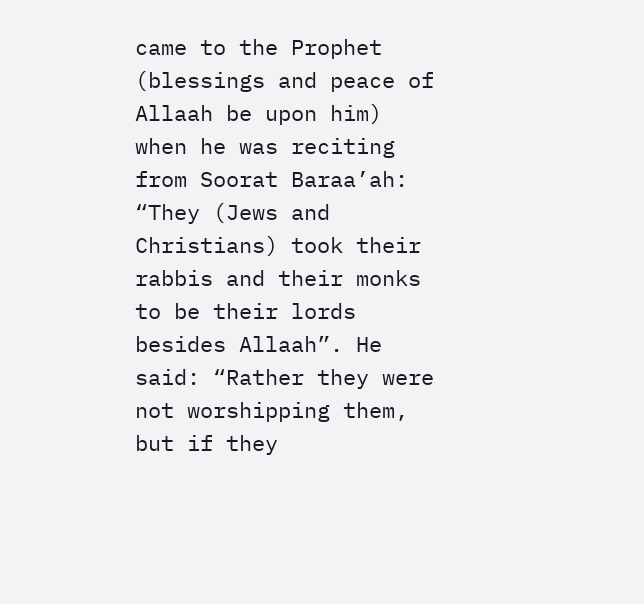came to the Prophet (blessings and peace of Allaah be upon him) when he was reciting from Soorat Baraa’ah: “They (Jews and Christians) took their rabbis and their monks to be their lords besides Allaah”. He said: “Rather they were not worshipping them, but if they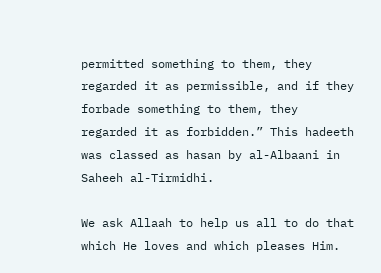permitted something to them, they regarded it as permissible, and if they forbade something to them, they regarded it as forbidden.” This hadeeth was classed as hasan by al-Albaani in Saheeh al-Tirmidhi.

We ask Allaah to help us all to do that which He loves and which pleases Him.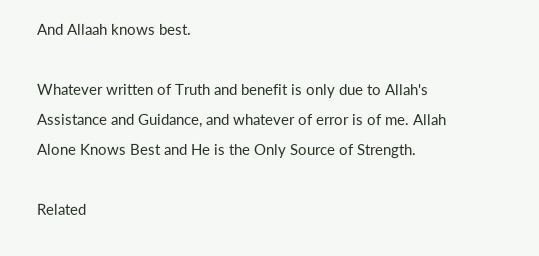And Allaah knows best.

Whatever written of Truth and benefit is only due to Allah's Assistance and Guidance, and whatever of error is of me. Allah Alone Knows Best and He is the Only Source of Strength.

Related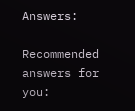Answers:

Recommended answers for you: